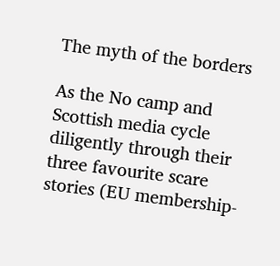The myth of the borders

As the No camp and Scottish media cycle diligently through their three favourite scare stories (EU membership-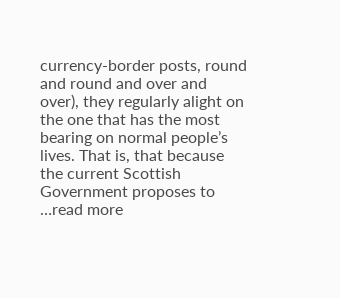currency-border posts, round and round and over and over), they regularly alight on the one that has the most bearing on normal people’s lives. That is, that because the current Scottish Government proposes to …read more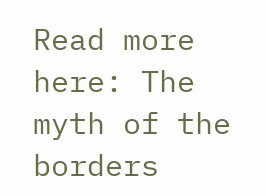Read more here: The myth of the borders